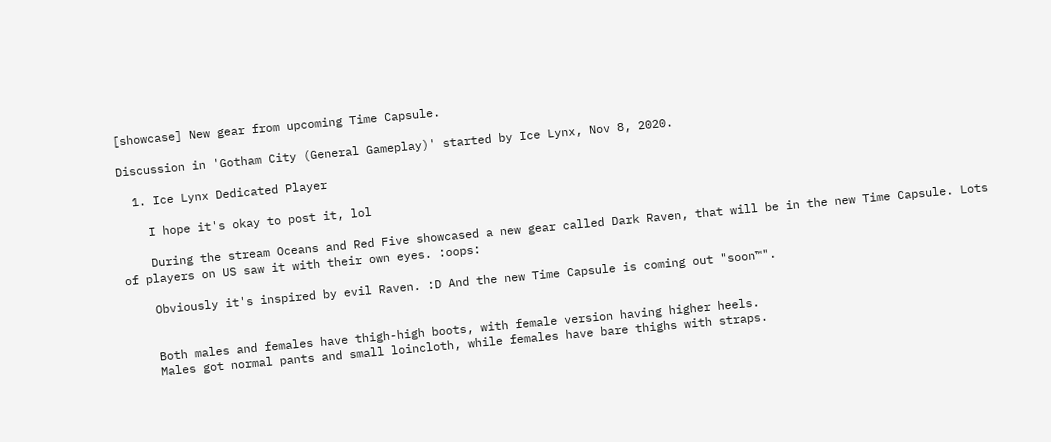[showcase] New gear from upcoming Time Capsule.

Discussion in 'Gotham City (General Gameplay)' started by Ice Lynx, Nov 8, 2020.

  1. Ice Lynx Dedicated Player

    I hope it's okay to post it, lol

    During the stream Oceans and Red Five showcased a new gear called Dark Raven, that will be in the new Time Capsule. Lots of players on US saw it with their own eyes. :oops:

    Obviously it's inspired by evil Raven. :D And the new Time Capsule is coming out "soon™".


    Both males and females have thigh-high boots, with female version having higher heels.
    Males got normal pants and small loincloth, while females have bare thighs with straps.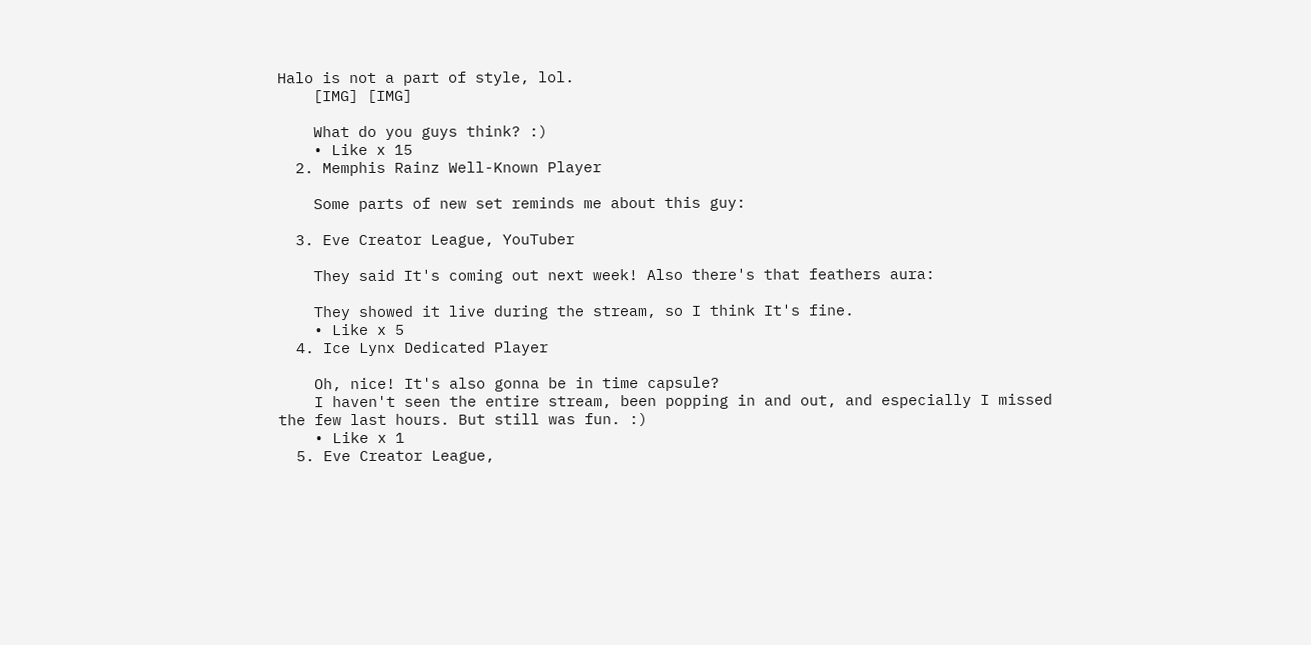Halo is not a part of style, lol.
    [IMG] [IMG]

    What do you guys think? :)
    • Like x 15
  2. Memphis Rainz Well-Known Player

    Some parts of new set reminds me about this guy:

  3. Eve Creator League, YouTuber

    They said It's coming out next week! Also there's that feathers aura:

    They showed it live during the stream, so I think It's fine.
    • Like x 5
  4. Ice Lynx Dedicated Player

    Oh, nice! It's also gonna be in time capsule?
    I haven't seen the entire stream, been popping in and out, and especially I missed the few last hours. But still was fun. :)
    • Like x 1
  5. Eve Creator League,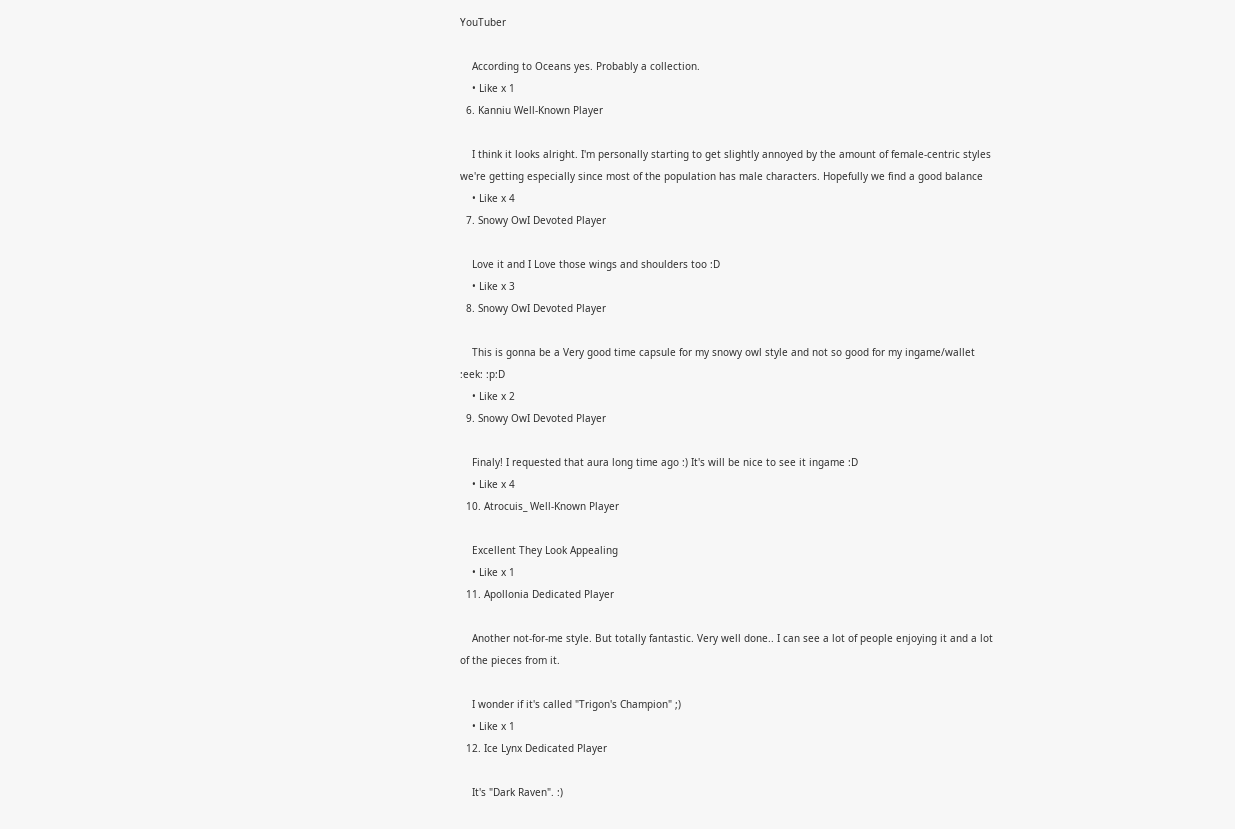YouTuber

    According to Oceans yes. Probably a collection.
    • Like x 1
  6. Kanniu Well-Known Player

    I think it looks alright. I'm personally starting to get slightly annoyed by the amount of female-centric styles we're getting especially since most of the population has male characters. Hopefully we find a good balance
    • Like x 4
  7. Snowy OwI Devoted Player

    Love it and I Love those wings and shoulders too :D
    • Like x 3
  8. Snowy OwI Devoted Player

    This is gonna be a Very good time capsule for my snowy owl style and not so good for my ingame/wallet :eek: :p:D
    • Like x 2
  9. Snowy OwI Devoted Player

    Finaly! I requested that aura long time ago :) It's will be nice to see it ingame :D
    • Like x 4
  10. Atrocuis_ Well-Known Player

    Excellent They Look Appealing
    • Like x 1
  11. Apollonia Dedicated Player

    Another not-for-me style. But totally fantastic. Very well done.. I can see a lot of people enjoying it and a lot of the pieces from it.

    I wonder if it's called "Trigon's Champion" ;)
    • Like x 1
  12. Ice Lynx Dedicated Player

    It's "Dark Raven". :)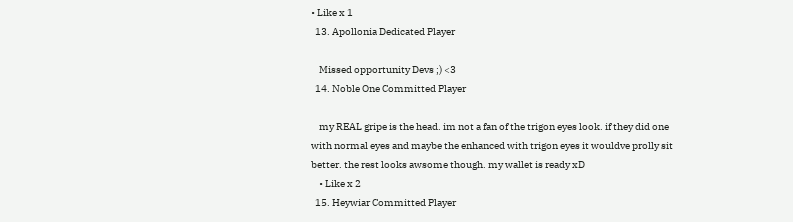• Like x 1
  13. Apollonia Dedicated Player

    Missed opportunity Devs ;) <3
  14. Noble One Committed Player

    my REAL gripe is the head. im not a fan of the trigon eyes look. if they did one with normal eyes and maybe the enhanced with trigon eyes it wouldve prolly sit better. the rest looks awsome though. my wallet is ready xD
    • Like x 2
  15. Heywiar Committed Player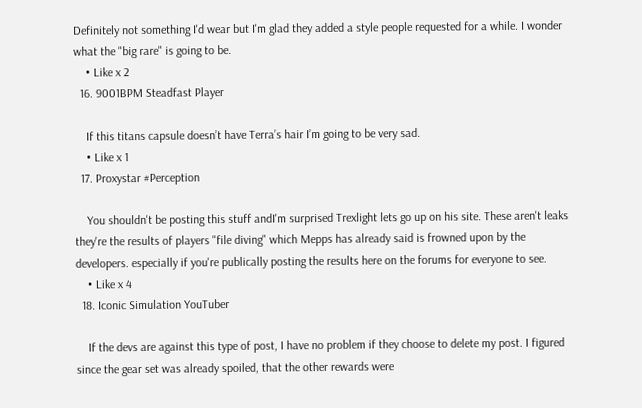Definitely not something I'd wear but I'm glad they added a style people requested for a while. I wonder what the "big rare" is going to be.
    • Like x 2
  16. 9001BPM Steadfast Player

    If this titans capsule doesn’t have Terra’s hair I’m going to be very sad.
    • Like x 1
  17. Proxystar #Perception

    You shouldn't be posting this stuff andI'm surprised Trexlight lets go up on his site. These aren't leaks they're the results of players "file diving" which Mepps has already said is frowned upon by the developers. especially if you're publically posting the results here on the forums for everyone to see.
    • Like x 4
  18. Iconic Simulation YouTuber

    If the devs are against this type of post, I have no problem if they choose to delete my post. I figured since the gear set was already spoiled, that the other rewards were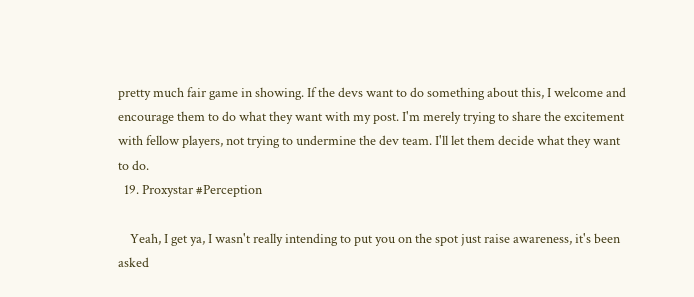pretty much fair game in showing. If the devs want to do something about this, I welcome and encourage them to do what they want with my post. I'm merely trying to share the excitement with fellow players, not trying to undermine the dev team. I'll let them decide what they want to do.
  19. Proxystar #Perception

    Yeah, I get ya, I wasn't really intending to put you on the spot just raise awareness, it's been asked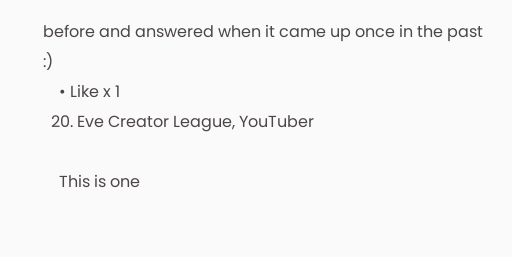before and answered when it came up once in the past :)
    • Like x 1
  20. Eve Creator League, YouTuber

    This is one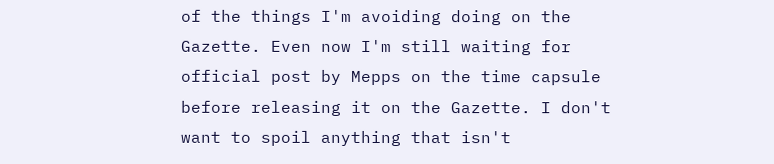of the things I'm avoiding doing on the Gazette. Even now I'm still waiting for official post by Mepps on the time capsule before releasing it on the Gazette. I don't want to spoil anything that isn't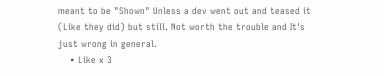meant to be "Shown" Unless a dev went out and teased it (Like they did) but still. Not worth the trouble and It's just wrong in general.
    • Like x 3